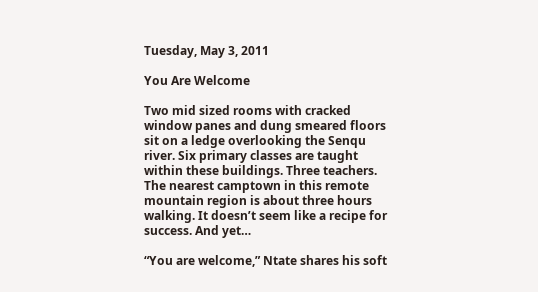Tuesday, May 3, 2011

You Are Welcome

Two mid sized rooms with cracked window panes and dung smeared floors sit on a ledge overlooking the Senqu river. Six primary classes are taught within these buildings. Three teachers. The nearest camptown in this remote mountain region is about three hours walking. It doesn’t seem like a recipe for success. And yet…

“You are welcome,” Ntate shares his soft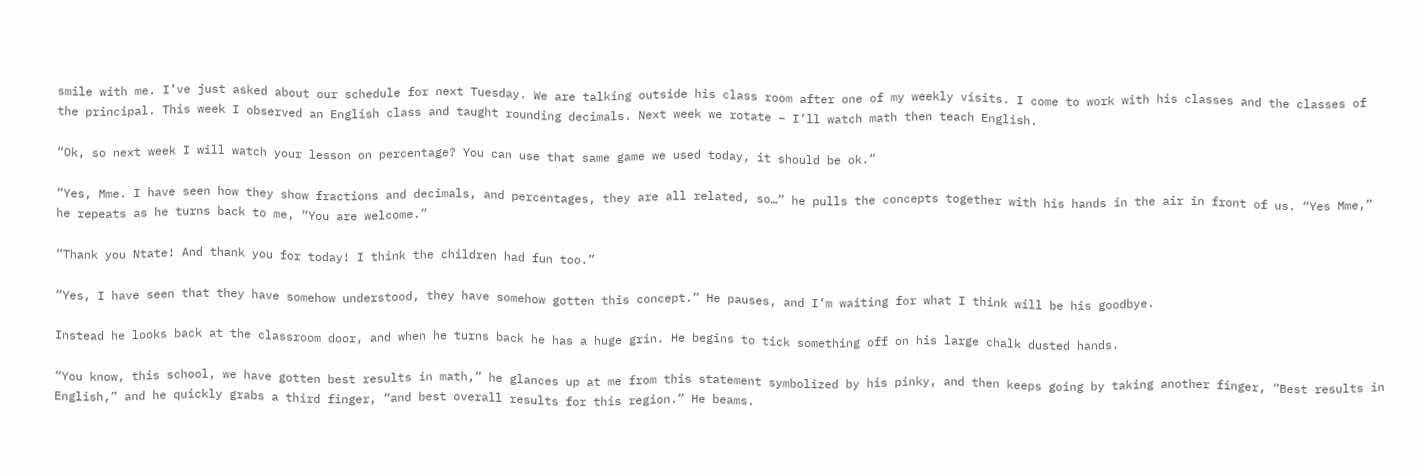smile with me. I’ve just asked about our schedule for next Tuesday. We are talking outside his class room after one of my weekly visits. I come to work with his classes and the classes of the principal. This week I observed an English class and taught rounding decimals. Next week we rotate – I’ll watch math then teach English.

“Ok, so next week I will watch your lesson on percentage? You can use that same game we used today, it should be ok.”

“Yes, Mme. I have seen how they show fractions and decimals, and percentages, they are all related, so…” he pulls the concepts together with his hands in the air in front of us. “Yes Mme,” he repeats as he turns back to me, “You are welcome.”

“Thank you Ntate! And thank you for today! I think the children had fun too.”

“Yes, I have seen that they have somehow understood, they have somehow gotten this concept.” He pauses, and I’m waiting for what I think will be his goodbye.

Instead he looks back at the classroom door, and when he turns back he has a huge grin. He begins to tick something off on his large chalk dusted hands.

“You know, this school, we have gotten best results in math,” he glances up at me from this statement symbolized by his pinky, and then keeps going by taking another finger, “Best results in English,” and he quickly grabs a third finger, “and best overall results for this region.” He beams.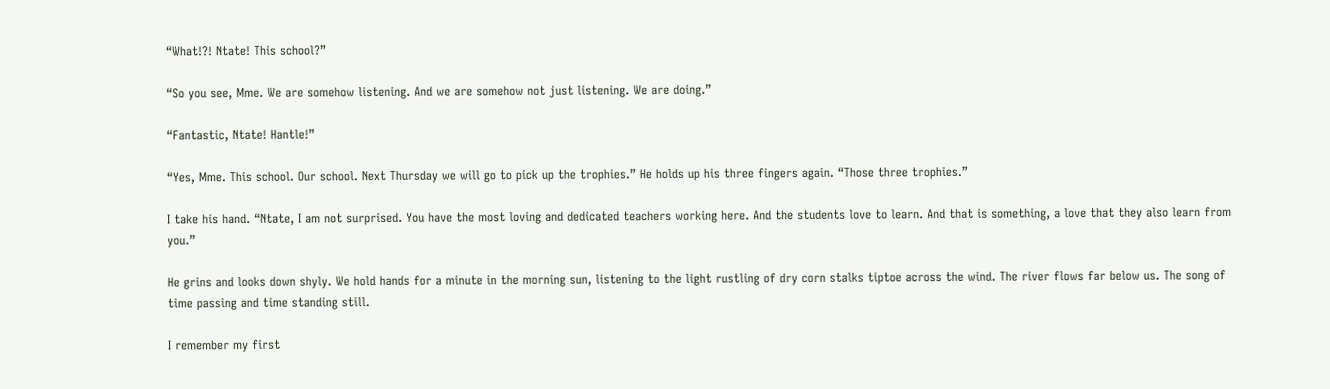“What!?! Ntate! This school?”

“So you see, Mme. We are somehow listening. And we are somehow not just listening. We are doing.”

“Fantastic, Ntate! Hantle!”

“Yes, Mme. This school. Our school. Next Thursday we will go to pick up the trophies.” He holds up his three fingers again. “Those three trophies.”

I take his hand. “Ntate, I am not surprised. You have the most loving and dedicated teachers working here. And the students love to learn. And that is something, a love that they also learn from you.”

He grins and looks down shyly. We hold hands for a minute in the morning sun, listening to the light rustling of dry corn stalks tiptoe across the wind. The river flows far below us. The song of time passing and time standing still.

I remember my first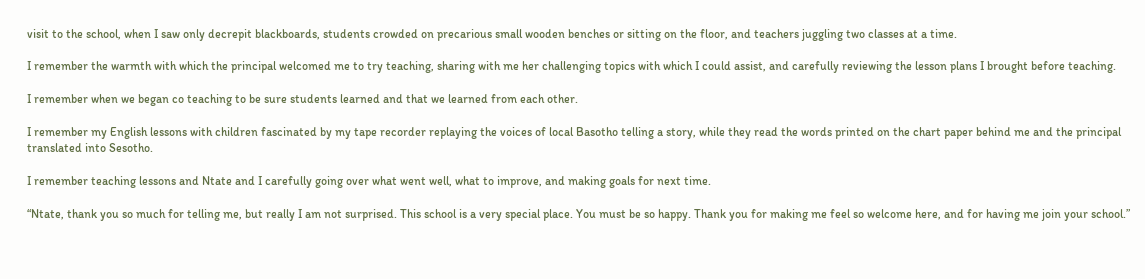visit to the school, when I saw only decrepit blackboards, students crowded on precarious small wooden benches or sitting on the floor, and teachers juggling two classes at a time.

I remember the warmth with which the principal welcomed me to try teaching, sharing with me her challenging topics with which I could assist, and carefully reviewing the lesson plans I brought before teaching.

I remember when we began co teaching to be sure students learned and that we learned from each other.

I remember my English lessons with children fascinated by my tape recorder replaying the voices of local Basotho telling a story, while they read the words printed on the chart paper behind me and the principal translated into Sesotho.

I remember teaching lessons and Ntate and I carefully going over what went well, what to improve, and making goals for next time.

“Ntate, thank you so much for telling me, but really I am not surprised. This school is a very special place. You must be so happy. Thank you for making me feel so welcome here, and for having me join your school.”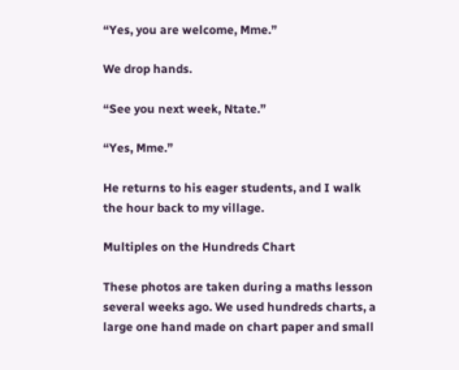“Yes, you are welcome, Mme.”

We drop hands.

“See you next week, Ntate.”

“Yes, Mme.”

He returns to his eager students, and I walk the hour back to my village.

Multiples on the Hundreds Chart

These photos are taken during a maths lesson several weeks ago. We used hundreds charts, a large one hand made on chart paper and small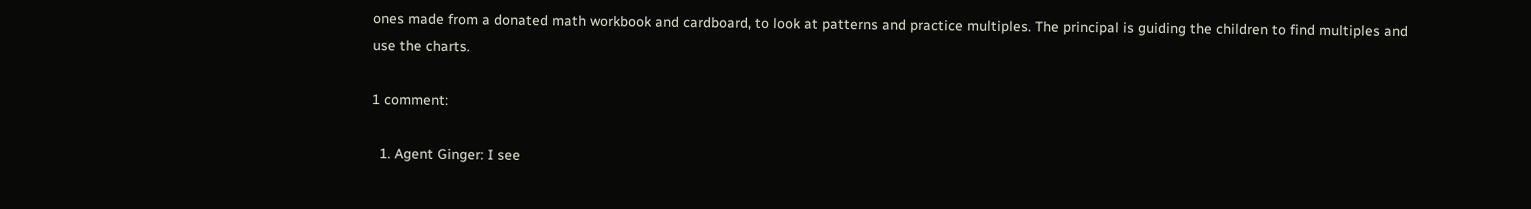ones made from a donated math workbook and cardboard, to look at patterns and practice multiples. The principal is guiding the children to find multiples and use the charts.

1 comment:

  1. Agent Ginger: I see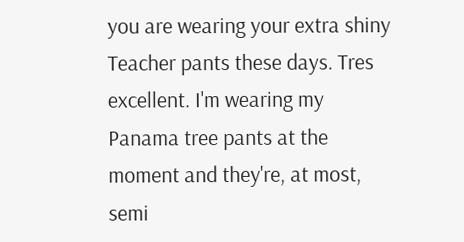you are wearing your extra shiny Teacher pants these days. Tres excellent. I'm wearing my Panama tree pants at the moment and they're, at most, semi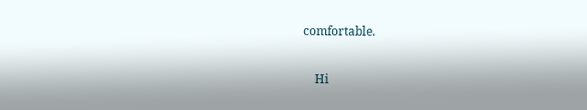comfortable.

    Hi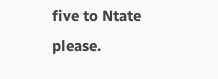five to Ntate please.